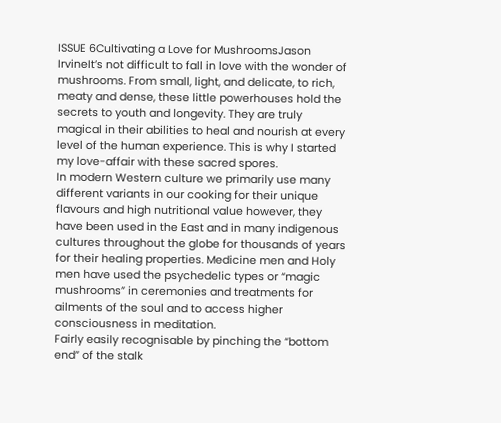ISSUE 6Cultivating a Love for MushroomsJason IrvineIt’s not difficult to fall in love with the wonder of mushrooms. From small, light, and delicate, to rich, meaty and dense, these little powerhouses hold the secrets to youth and longevity. They are truly magical in their abilities to heal and nourish at every level of the human experience. This is why I started my love-affair with these sacred spores.
In modern Western culture we primarily use many different variants in our cooking for their unique flavours and high nutritional value however, they have been used in the East and in many indigenous cultures throughout the globe for thousands of years for their healing properties. Medicine men and Holy men have used the psychedelic types or “magic mushrooms” in ceremonies and treatments for ailments of the soul and to access higher consciousness in meditation.
Fairly easily recognisable by pinching the “bottom end” of the stalk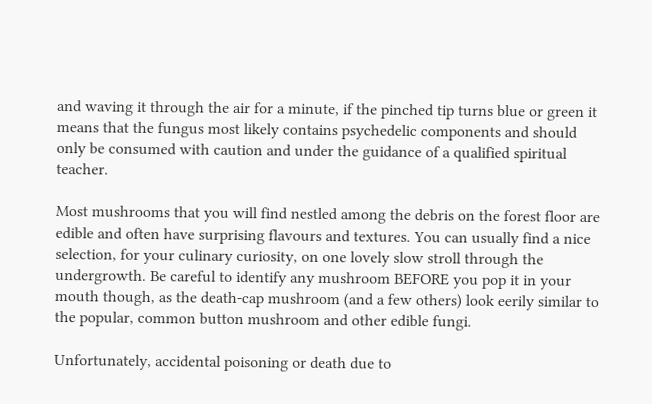and waving it through the air for a minute, if the pinched tip turns blue or green it means that the fungus most likely contains psychedelic components and should only be consumed with caution and under the guidance of a qualified spiritual teacher.

Most mushrooms that you will find nestled among the debris on the forest floor are edible and often have surprising flavours and textures. You can usually find a nice selection, for your culinary curiosity, on one lovely slow stroll through the undergrowth. Be careful to identify any mushroom BEFORE you pop it in your mouth though, as the death-cap mushroom (and a few others) look eerily similar to the popular, common button mushroom and other edible fungi.

Unfortunately, accidental poisoning or death due to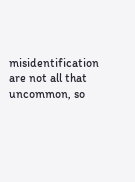misidentification are not all that uncommon, so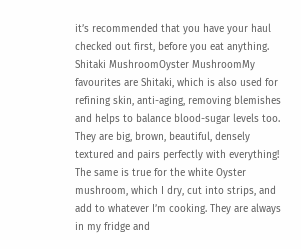it’s recommended that you have your haul checked out first, before you eat anything.
Shitaki MushroomOyster MushroomMy favourites are Shitaki, which is also used for refining skin, anti-aging, removing blemishes and helps to balance blood-sugar levels too. They are big, brown, beautiful, densely textured and pairs perfectly with everything!
The same is true for the white Oyster mushroom, which I dry, cut into strips, and add to whatever I’m cooking. They are always in my fridge and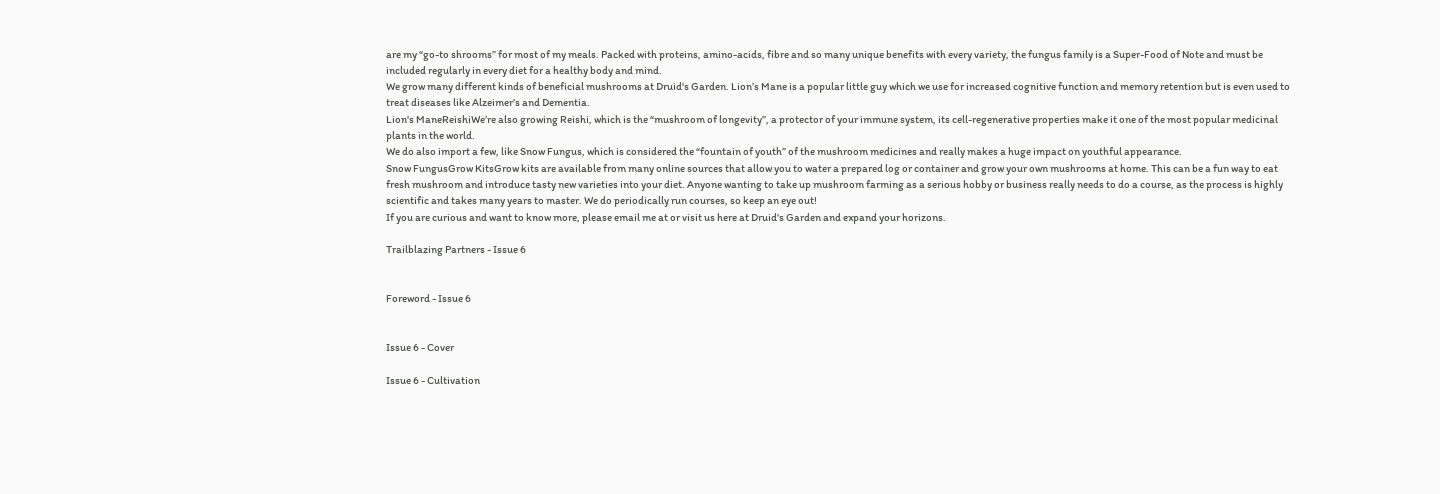are my “go-to shrooms” for most of my meals. Packed with proteins, amino-acids, fibre and so many unique benefits with every variety, the fungus family is a Super-Food of Note and must be included regularly in every diet for a healthy body and mind.
We grow many different kinds of beneficial mushrooms at Druid's Garden. Lion’s Mane is a popular little guy which we use for increased cognitive function and memory retention but is even used to treat diseases like Alzeimer’s and Dementia.
Lion's ManeReishiWe’re also growing Reishi, which is the “mushroom of longevity”, a protector of your immune system, its cell-regenerative properties make it one of the most popular medicinal plants in the world.
We do also import a few, like Snow Fungus, which is considered the “fountain of youth” of the mushroom medicines and really makes a huge impact on youthful appearance.
Snow FungusGrow KitsGrow kits are available from many online sources that allow you to water a prepared log or container and grow your own mushrooms at home. This can be a fun way to eat fresh mushroom and introduce tasty new varieties into your diet. Anyone wanting to take up mushroom farming as a serious hobby or business really needs to do a course, as the process is highly scientific and takes many years to master. We do periodically run courses, so keep an eye out!
If you are curious and want to know more, please email me at or visit us here at Druid's Garden and expand your horizons.

Trailblazing Partners - Issue 6


Foreword - Issue 6


Issue 6 - Cover

Issue 6 - Cultivation